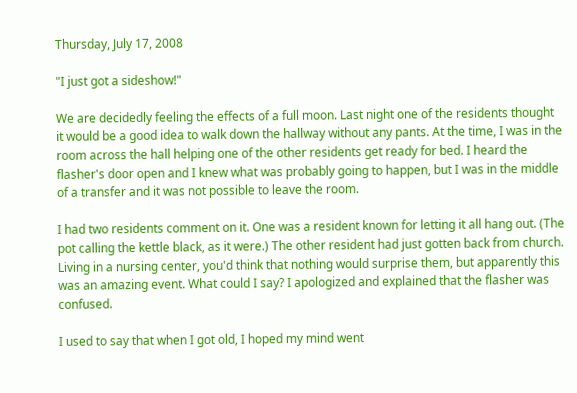Thursday, July 17, 2008

"I just got a sideshow!"

We are decidedly feeling the effects of a full moon. Last night one of the residents thought it would be a good idea to walk down the hallway without any pants. At the time, I was in the room across the hall helping one of the other residents get ready for bed. I heard the flasher's door open and I knew what was probably going to happen, but I was in the middle of a transfer and it was not possible to leave the room.

I had two residents comment on it. One was a resident known for letting it all hang out. (The pot calling the kettle black, as it were.) The other resident had just gotten back from church. Living in a nursing center, you'd think that nothing would surprise them, but apparently this was an amazing event. What could I say? I apologized and explained that the flasher was confused.

I used to say that when I got old, I hoped my mind went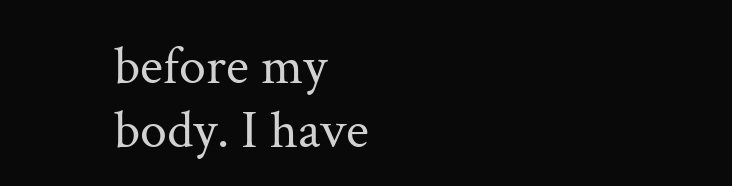before my body. I have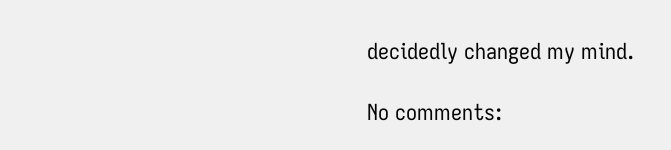decidedly changed my mind.

No comments: